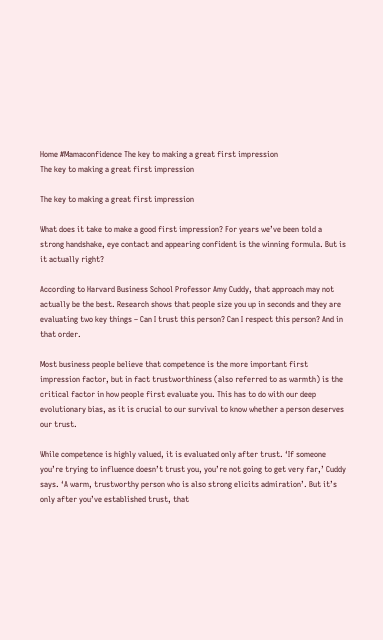Home #Mamaconfidence The key to making a great first impression
The key to making a great first impression

The key to making a great first impression

What does it take to make a good first impression? For years we’ve been told a strong handshake, eye contact and appearing confident is the winning formula. But is it actually right?

According to Harvard Business School Professor Amy Cuddy, that approach may not actually be the best. Research shows that people size you up in seconds and they are evaluating two key things – Can I trust this person? Can I respect this person? And in that order.

Most business people believe that competence is the more important first impression factor, but in fact trustworthiness (also referred to as warmth) is the critical factor in how people first evaluate you. This has to do with our deep evolutionary bias, as it is crucial to our survival to know whether a person deserves our trust.

While competence is highly valued, it is evaluated only after trust. ‘If someone you’re trying to influence doesn’t trust you, you’re not going to get very far,’ Cuddy says. ‘A warm, trustworthy person who is also strong elicits admiration’. But it’s only after you’ve established trust, that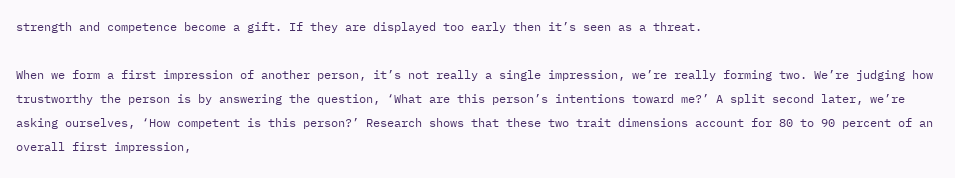strength and competence become a gift. If they are displayed too early then it’s seen as a threat.

When we form a first impression of another person, it’s not really a single impression, we’re really forming two. We’re judging how trustworthy the person is by answering the question, ‘What are this person’s intentions toward me?’ A split second later, we’re asking ourselves, ‘How competent is this person?’ Research shows that these two trait dimensions account for 80 to 90 percent of an overall first impression,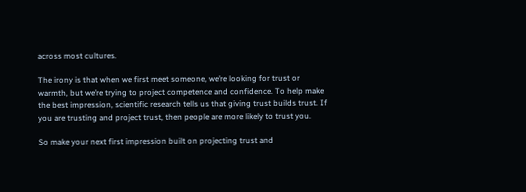across most cultures.

The irony is that when we first meet someone, we’re looking for trust or warmth, but we’re trying to project competence and confidence. To help make the best impression, scientific research tells us that giving trust builds trust. If you are trusting and project trust, then people are more likely to trust you.

So make your next first impression built on projecting trust and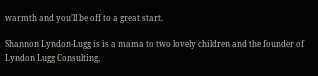warmth and you’ll be off to a great start.

Shannon Lyndon-Lugg is is a mama to two lovely children and the founder of Lyndon Lugg Consulting,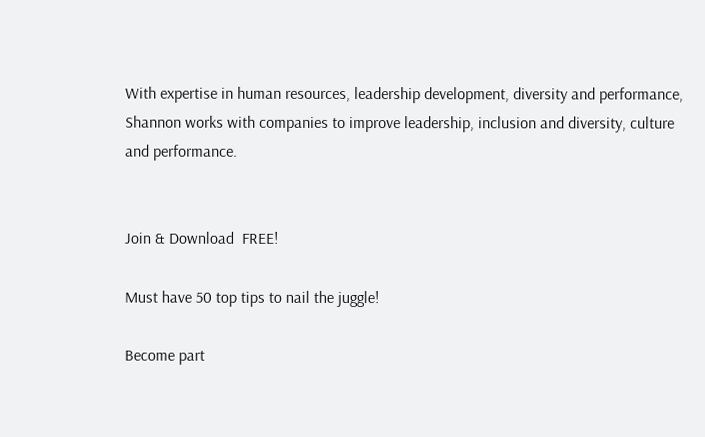With expertise in human resources, leadership development, diversity and performance, Shannon works with companies to improve leadership, inclusion and diversity, culture and performance.


Join & Download  FREE!

Must have 50 top tips to nail the juggle!

Become part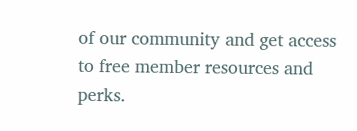of our community and get access to free member resources and perks.